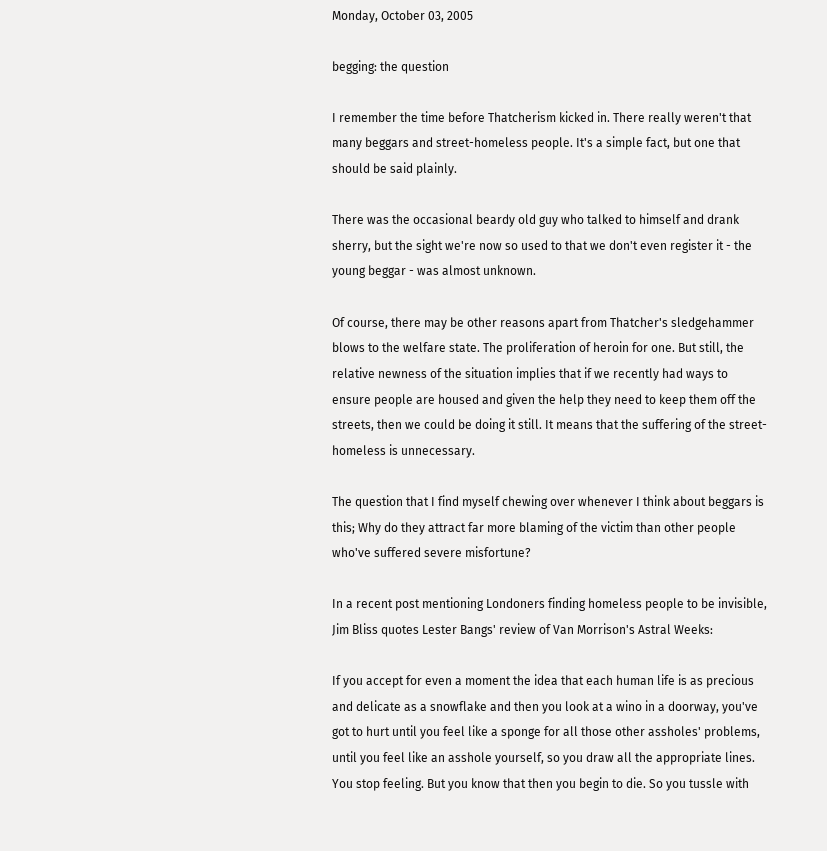Monday, October 03, 2005

begging: the question

I remember the time before Thatcherism kicked in. There really weren't that many beggars and street-homeless people. It's a simple fact, but one that should be said plainly.

There was the occasional beardy old guy who talked to himself and drank sherry, but the sight we're now so used to that we don't even register it - the young beggar - was almost unknown.

Of course, there may be other reasons apart from Thatcher's sledgehammer blows to the welfare state. The proliferation of heroin for one. But still, the relative newness of the situation implies that if we recently had ways to ensure people are housed and given the help they need to keep them off the streets, then we could be doing it still. It means that the suffering of the street-homeless is unnecessary.

The question that I find myself chewing over whenever I think about beggars is this; Why do they attract far more blaming of the victim than other people who've suffered severe misfortune?

In a recent post mentioning Londoners finding homeless people to be invisible, Jim Bliss quotes Lester Bangs' review of Van Morrison's Astral Weeks:

If you accept for even a moment the idea that each human life is as precious and delicate as a snowflake and then you look at a wino in a doorway, you've got to hurt until you feel like a sponge for all those other assholes' problems, until you feel like an asshole yourself, so you draw all the appropriate lines. You stop feeling. But you know that then you begin to die. So you tussle with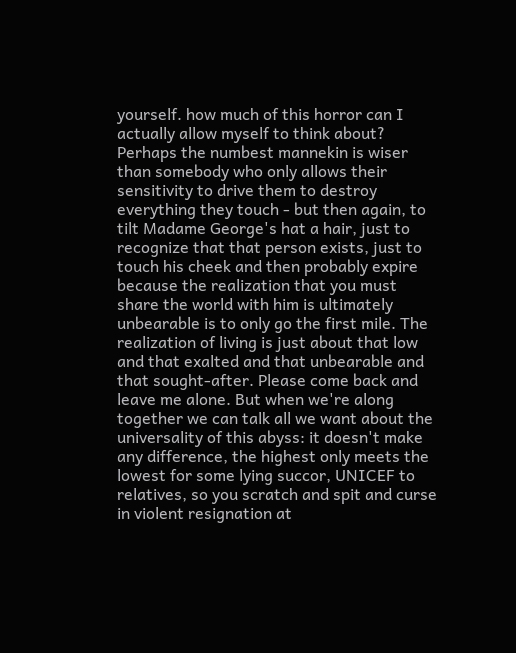yourself. how much of this horror can I actually allow myself to think about? Perhaps the numbest mannekin is wiser than somebody who only allows their sensitivity to drive them to destroy everything they touch - but then again, to tilt Madame George's hat a hair, just to recognize that that person exists, just to touch his cheek and then probably expire because the realization that you must share the world with him is ultimately unbearable is to only go the first mile. The realization of living is just about that low and that exalted and that unbearable and that sought-after. Please come back and leave me alone. But when we're along together we can talk all we want about the universality of this abyss: it doesn't make any difference, the highest only meets the lowest for some lying succor, UNICEF to relatives, so you scratch and spit and curse in violent resignation at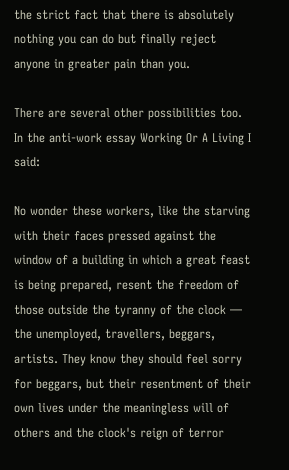the strict fact that there is absolutely nothing you can do but finally reject anyone in greater pain than you.

There are several other possibilities too. In the anti-work essay Working Or A Living I said:

No wonder these workers, like the starving with their faces pressed against the window of a building in which a great feast is being prepared, resent the freedom of those outside the tyranny of the clock — the unemployed, travellers, beggars, artists. They know they should feel sorry for beggars, but their resentment of their own lives under the meaningless will of others and the clock's reign of terror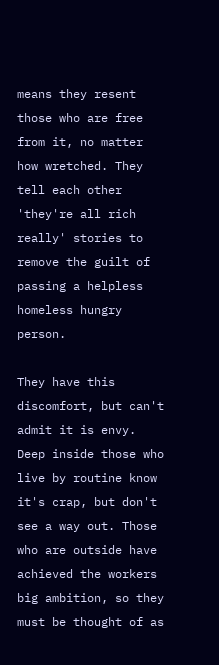means they resent those who are free from it, no matter how wretched. They tell each other 'they're all rich really' stories to remove the guilt of passing a helpless homeless hungry person.

They have this discomfort, but can't admit it is envy. Deep inside those who live by routine know it's crap, but don't see a way out. Those who are outside have achieved the workers big ambition, so they must be thought of as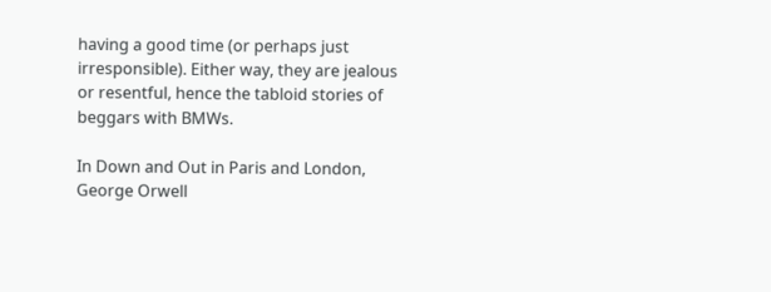having a good time (or perhaps just irresponsible). Either way, they are jealous or resentful, hence the tabloid stories of beggars with BMWs.

In Down and Out in Paris and London, George Orwell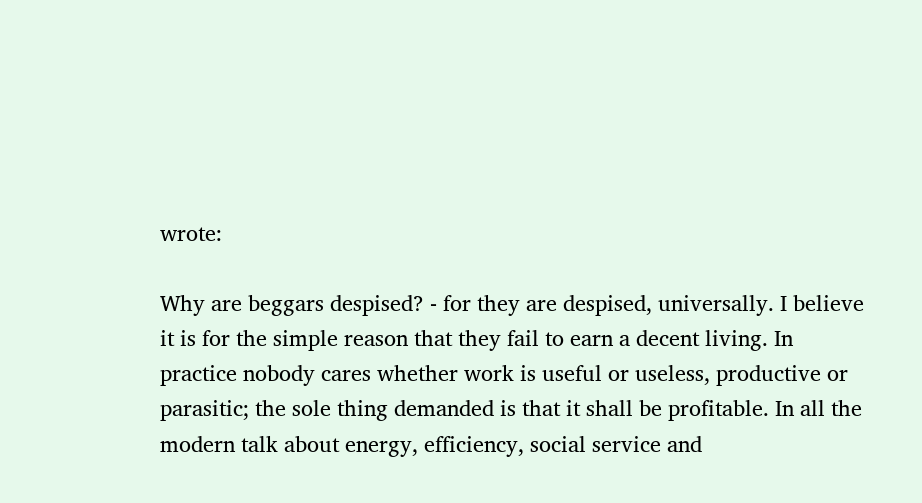wrote:

Why are beggars despised? - for they are despised, universally. I believe it is for the simple reason that they fail to earn a decent living. In practice nobody cares whether work is useful or useless, productive or parasitic; the sole thing demanded is that it shall be profitable. In all the modern talk about energy, efficiency, social service and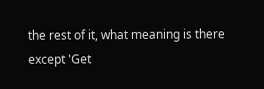the rest of it, what meaning is there except 'Get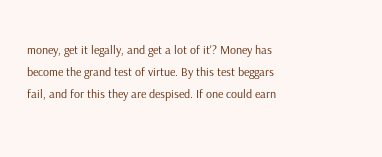money, get it legally, and get a lot of it'? Money has become the grand test of virtue. By this test beggars fail, and for this they are despised. If one could earn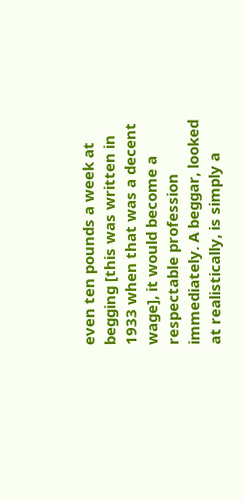even ten pounds a week at begging [this was written in 1933 when that was a decent wage], it would become a respectable profession immediately. A beggar, looked at realistically, is simply a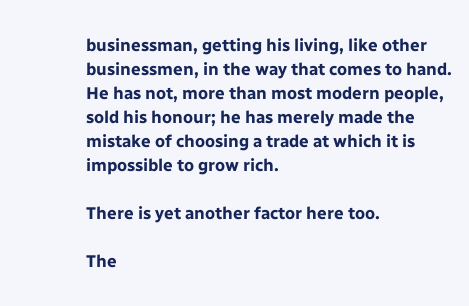businessman, getting his living, like other businessmen, in the way that comes to hand. He has not, more than most modern people, sold his honour; he has merely made the mistake of choosing a trade at which it is impossible to grow rich.

There is yet another factor here too.

The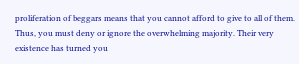proliferation of beggars means that you cannot afford to give to all of them. Thus, you must deny or ignore the overwhelming majority. Their very existence has turned you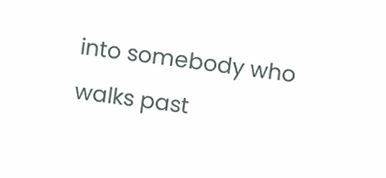into somebody who walks past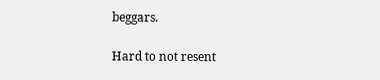beggars.

Hard to not resent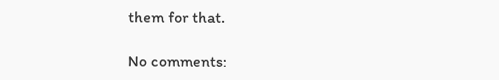them for that.

No comments: